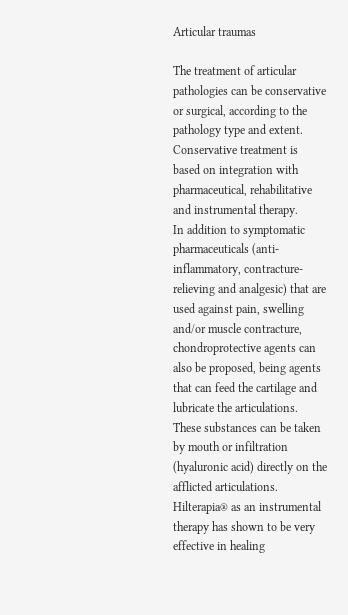Articular traumas

The treatment of articular pathologies can be conservative or surgical, according to the pathology type and extent.
Conservative treatment is based on integration with pharmaceutical, rehabilitative and instrumental therapy.
In addition to symptomatic pharmaceuticals (anti-inflammatory, contracture-relieving and analgesic) that are used against pain, swelling and/or muscle contracture, chondroprotective agents can also be proposed, being agents that can feed the cartilage and lubricate the articulations. These substances can be taken by mouth or infiltration (hyaluronic acid) directly on the afflicted articulations.
Hilterapia® as an instrumental therapy has shown to be very effective in healing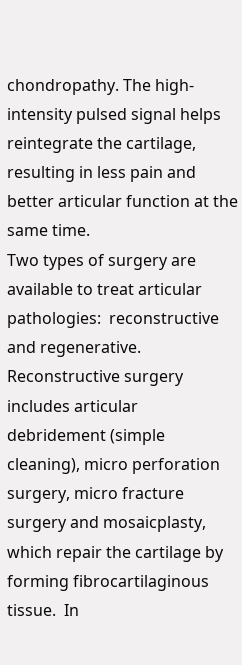chondropathy. The high-intensity pulsed signal helps reintegrate the cartilage, resulting in less pain and better articular function at the same time.
Two types of surgery are available to treat articular pathologies:  reconstructive and regenerative.  Reconstructive surgery includes articular debridement (simple cleaning), micro perforation surgery, micro fracture surgery and mosaicplasty, which repair the cartilage by forming fibrocartilaginous tissue.  In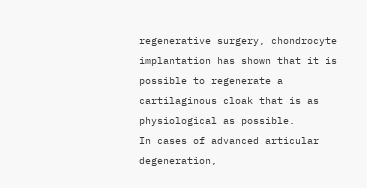regenerative surgery, chondrocyte implantation has shown that it is possible to regenerate a cartilaginous cloak that is as physiological as possible.
In cases of advanced articular degeneration,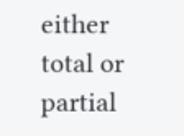either total or partial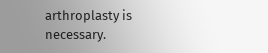arthroplasty is necessary.